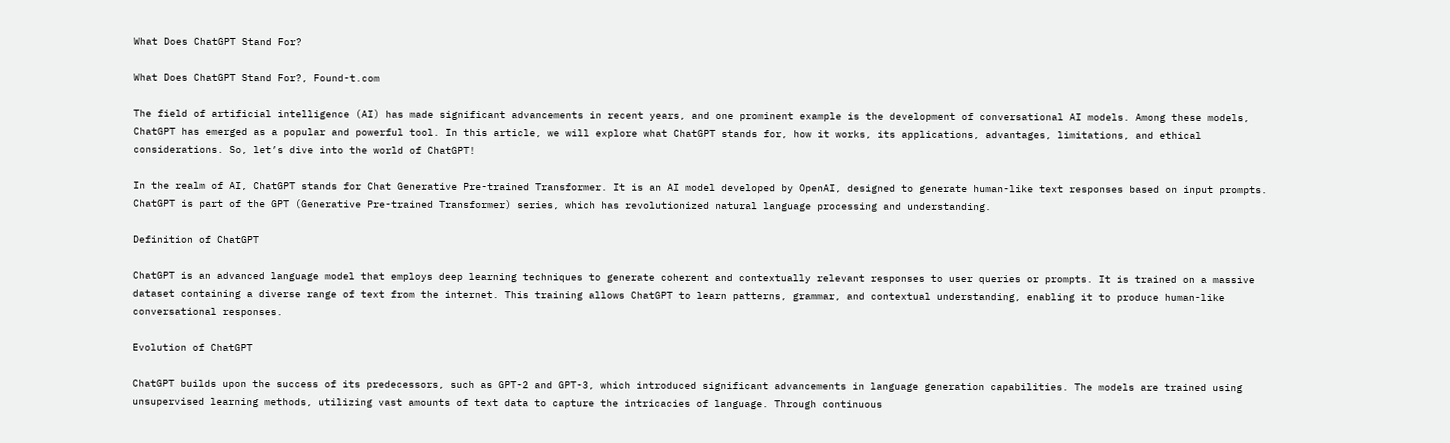What Does ChatGPT Stand For?

What Does ChatGPT Stand For?, Found-t.com

The field of artificial intelligence (AI) has made significant advancements in recent years, and one prominent example is the development of conversational AI models. Among these models, ChatGPT has emerged as a popular and powerful tool. In this article, we will explore what ChatGPT stands for, how it works, its applications, advantages, limitations, and ethical considerations. So, let’s dive into the world of ChatGPT!

In the realm of AI, ChatGPT stands for Chat Generative Pre-trained Transformer. It is an AI model developed by OpenAI, designed to generate human-like text responses based on input prompts. ChatGPT is part of the GPT (Generative Pre-trained Transformer) series, which has revolutionized natural language processing and understanding.

Definition of ChatGPT

ChatGPT is an advanced language model that employs deep learning techniques to generate coherent and contextually relevant responses to user queries or prompts. It is trained on a massive dataset containing a diverse range of text from the internet. This training allows ChatGPT to learn patterns, grammar, and contextual understanding, enabling it to produce human-like conversational responses.

Evolution of ChatGPT

ChatGPT builds upon the success of its predecessors, such as GPT-2 and GPT-3, which introduced significant advancements in language generation capabilities. The models are trained using unsupervised learning methods, utilizing vast amounts of text data to capture the intricacies of language. Through continuous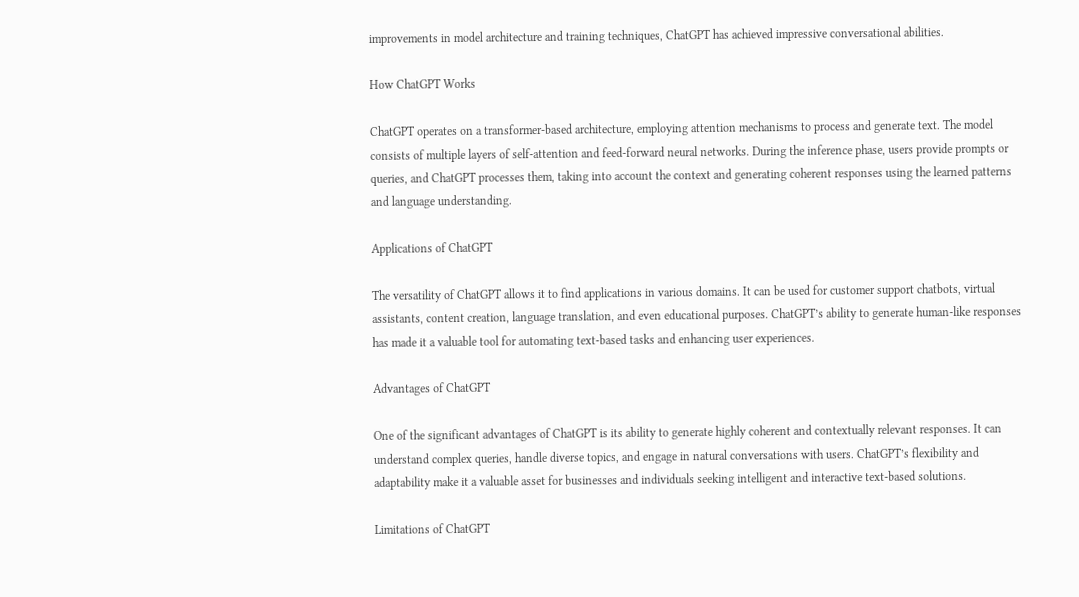improvements in model architecture and training techniques, ChatGPT has achieved impressive conversational abilities.

How ChatGPT Works

ChatGPT operates on a transformer-based architecture, employing attention mechanisms to process and generate text. The model consists of multiple layers of self-attention and feed-forward neural networks. During the inference phase, users provide prompts or queries, and ChatGPT processes them, taking into account the context and generating coherent responses using the learned patterns and language understanding.

Applications of ChatGPT

The versatility of ChatGPT allows it to find applications in various domains. It can be used for customer support chatbots, virtual assistants, content creation, language translation, and even educational purposes. ChatGPT’s ability to generate human-like responses has made it a valuable tool for automating text-based tasks and enhancing user experiences.

Advantages of ChatGPT

One of the significant advantages of ChatGPT is its ability to generate highly coherent and contextually relevant responses. It can understand complex queries, handle diverse topics, and engage in natural conversations with users. ChatGPT’s flexibility and adaptability make it a valuable asset for businesses and individuals seeking intelligent and interactive text-based solutions.

Limitations of ChatGPT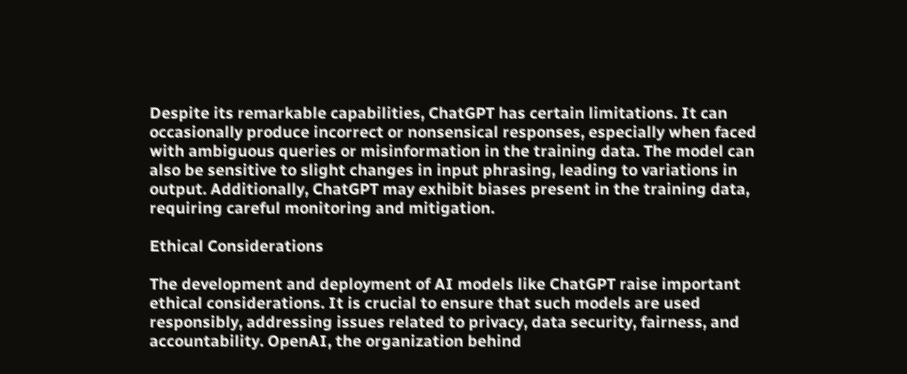Despite its remarkable capabilities, ChatGPT has certain limitations. It can occasionally produce incorrect or nonsensical responses, especially when faced with ambiguous queries or misinformation in the training data. The model can also be sensitive to slight changes in input phrasing, leading to variations in output. Additionally, ChatGPT may exhibit biases present in the training data, requiring careful monitoring and mitigation.

Ethical Considerations

The development and deployment of AI models like ChatGPT raise important ethical considerations. It is crucial to ensure that such models are used responsibly, addressing issues related to privacy, data security, fairness, and accountability. OpenAI, the organization behind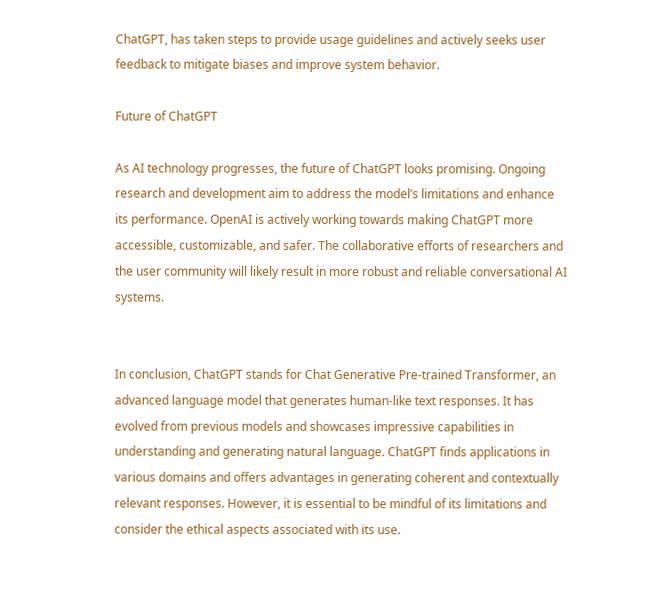ChatGPT, has taken steps to provide usage guidelines and actively seeks user feedback to mitigate biases and improve system behavior.

Future of ChatGPT

As AI technology progresses, the future of ChatGPT looks promising. Ongoing research and development aim to address the model’s limitations and enhance its performance. OpenAI is actively working towards making ChatGPT more accessible, customizable, and safer. The collaborative efforts of researchers and the user community will likely result in more robust and reliable conversational AI systems.


In conclusion, ChatGPT stands for Chat Generative Pre-trained Transformer, an advanced language model that generates human-like text responses. It has evolved from previous models and showcases impressive capabilities in understanding and generating natural language. ChatGPT finds applications in various domains and offers advantages in generating coherent and contextually relevant responses. However, it is essential to be mindful of its limitations and consider the ethical aspects associated with its use.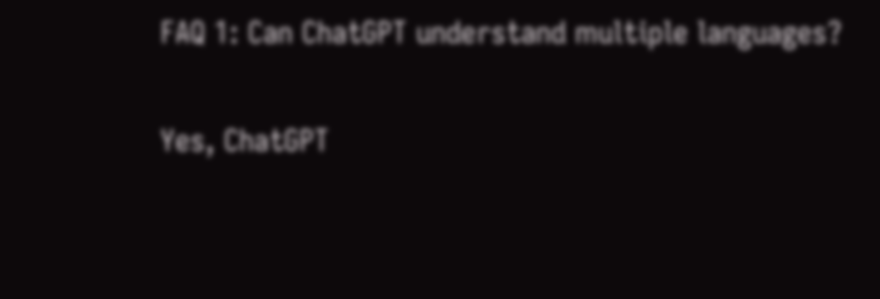FAQ 1: Can ChatGPT understand multiple languages?

Yes, ChatGPT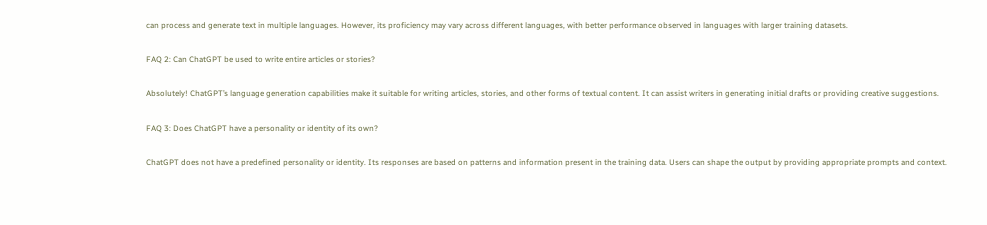can process and generate text in multiple languages. However, its proficiency may vary across different languages, with better performance observed in languages with larger training datasets.

FAQ 2: Can ChatGPT be used to write entire articles or stories?

Absolutely! ChatGPT’s language generation capabilities make it suitable for writing articles, stories, and other forms of textual content. It can assist writers in generating initial drafts or providing creative suggestions.

FAQ 3: Does ChatGPT have a personality or identity of its own?

ChatGPT does not have a predefined personality or identity. Its responses are based on patterns and information present in the training data. Users can shape the output by providing appropriate prompts and context.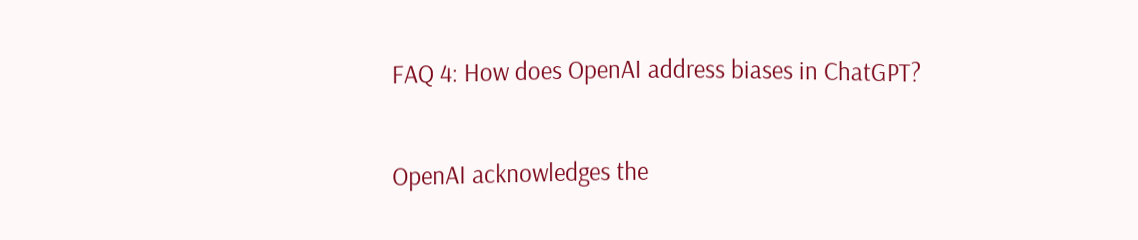FAQ 4: How does OpenAI address biases in ChatGPT?

OpenAI acknowledges the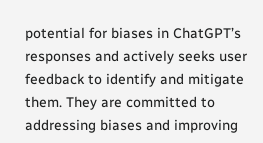potential for biases in ChatGPT’s responses and actively seeks user feedback to identify and mitigate them. They are committed to addressing biases and improving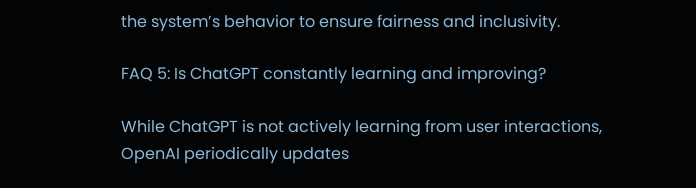the system’s behavior to ensure fairness and inclusivity.

FAQ 5: Is ChatGPT constantly learning and improving?

While ChatGPT is not actively learning from user interactions, OpenAI periodically updates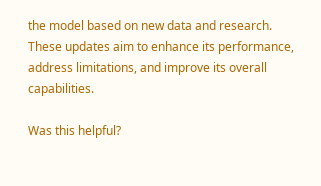the model based on new data and research. These updates aim to enhance its performance, address limitations, and improve its overall capabilities.

Was this helpful?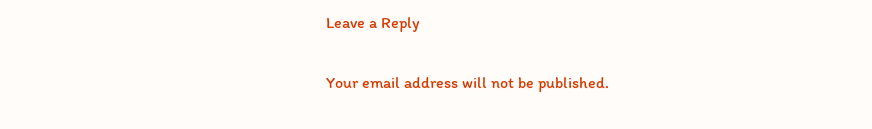Leave a Reply

Your email address will not be published.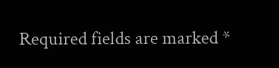Required fields are marked *